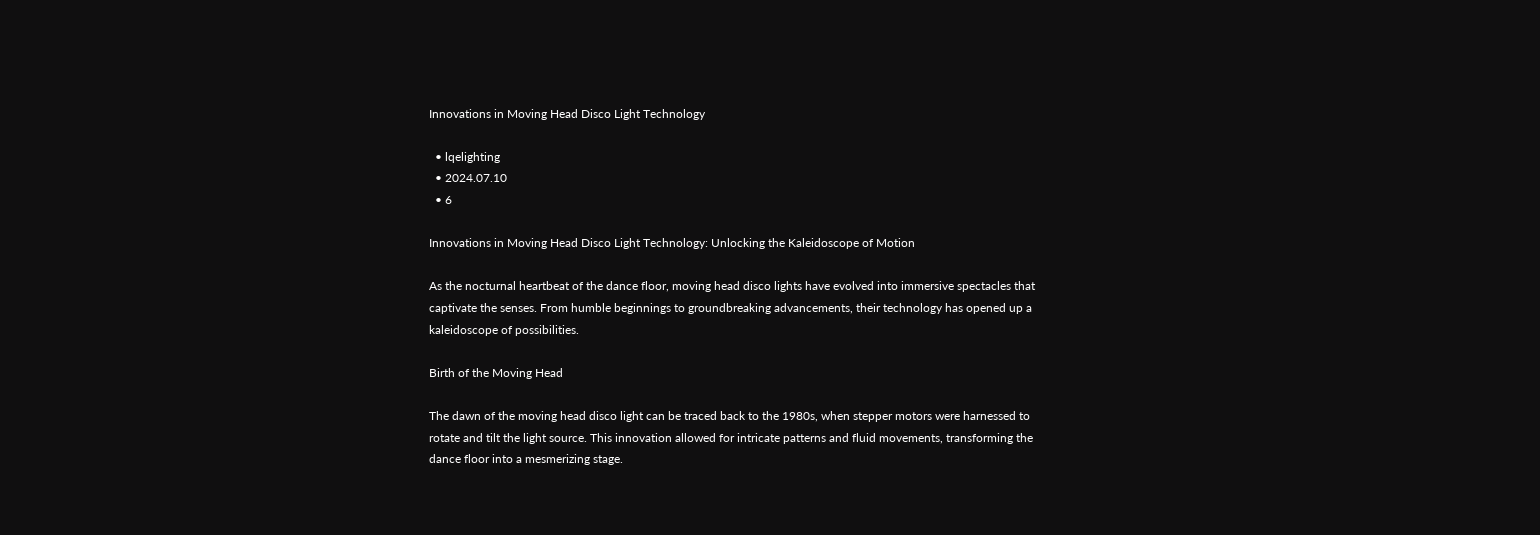Innovations in Moving Head Disco Light Technology

  • lqelighting
  • 2024.07.10
  • 6

Innovations in Moving Head Disco Light Technology: Unlocking the Kaleidoscope of Motion

As the nocturnal heartbeat of the dance floor, moving head disco lights have evolved into immersive spectacles that captivate the senses. From humble beginnings to groundbreaking advancements, their technology has opened up a kaleidoscope of possibilities.

Birth of the Moving Head

The dawn of the moving head disco light can be traced back to the 1980s, when stepper motors were harnessed to rotate and tilt the light source. This innovation allowed for intricate patterns and fluid movements, transforming the dance floor into a mesmerizing stage.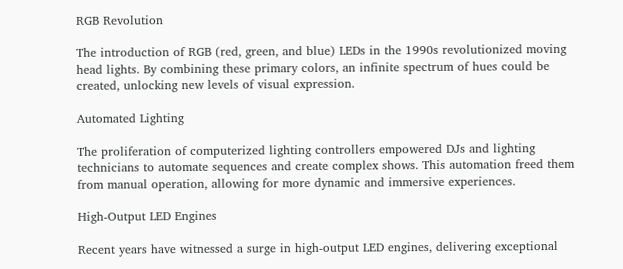RGB Revolution

The introduction of RGB (red, green, and blue) LEDs in the 1990s revolutionized moving head lights. By combining these primary colors, an infinite spectrum of hues could be created, unlocking new levels of visual expression.

Automated Lighting

The proliferation of computerized lighting controllers empowered DJs and lighting technicians to automate sequences and create complex shows. This automation freed them from manual operation, allowing for more dynamic and immersive experiences.

High-Output LED Engines

Recent years have witnessed a surge in high-output LED engines, delivering exceptional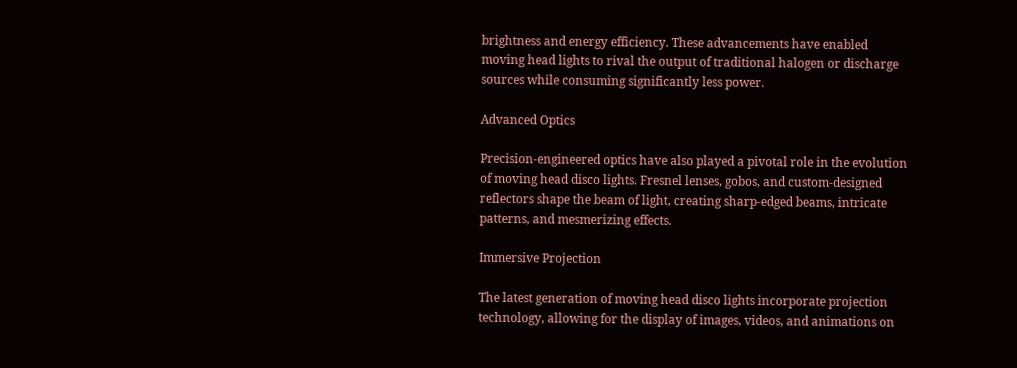brightness and energy efficiency. These advancements have enabled moving head lights to rival the output of traditional halogen or discharge sources while consuming significantly less power.

Advanced Optics

Precision-engineered optics have also played a pivotal role in the evolution of moving head disco lights. Fresnel lenses, gobos, and custom-designed reflectors shape the beam of light, creating sharp-edged beams, intricate patterns, and mesmerizing effects.

Immersive Projection

The latest generation of moving head disco lights incorporate projection technology, allowing for the display of images, videos, and animations on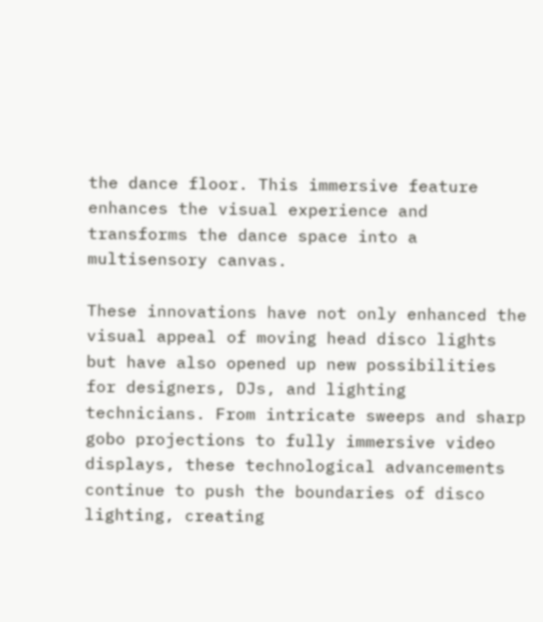the dance floor. This immersive feature enhances the visual experience and transforms the dance space into a multisensory canvas.

These innovations have not only enhanced the visual appeal of moving head disco lights but have also opened up new possibilities for designers, DJs, and lighting technicians. From intricate sweeps and sharp gobo projections to fully immersive video displays, these technological advancements continue to push the boundaries of disco lighting, creating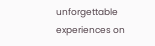unforgettable experiences on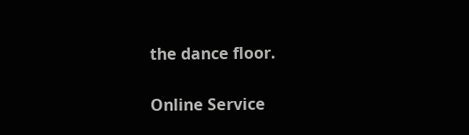the dance floor.

Online Service